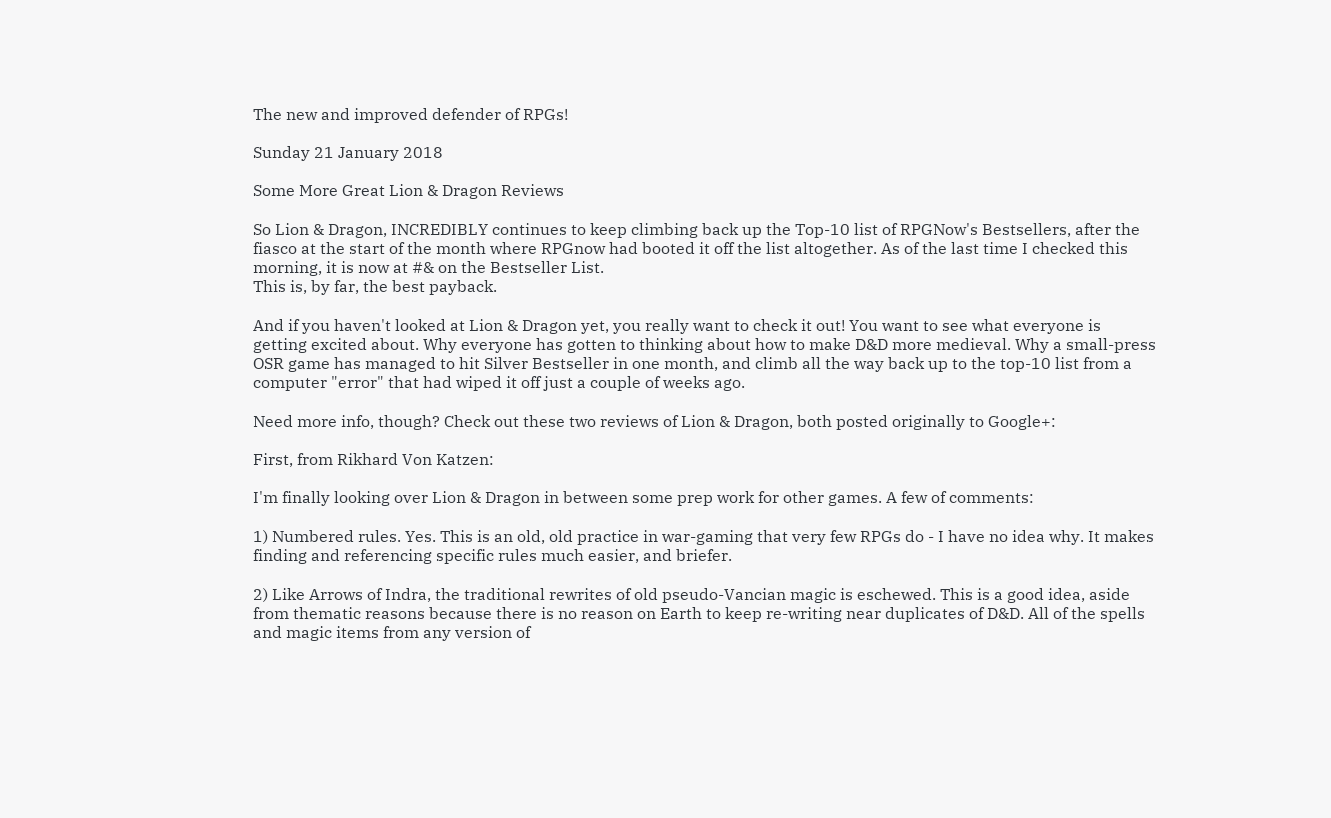The new and improved defender of RPGs!

Sunday 21 January 2018

Some More Great Lion & Dragon Reviews

So Lion & Dragon, INCREDIBLY continues to keep climbing back up the Top-10 list of RPGNow's Bestsellers, after the fiasco at the start of the month where RPGnow had booted it off the list altogether. As of the last time I checked this morning, it is now at #& on the Bestseller List.
This is, by far, the best payback.

And if you haven't looked at Lion & Dragon yet, you really want to check it out! You want to see what everyone is getting excited about. Why everyone has gotten to thinking about how to make D&D more medieval. Why a small-press OSR game has managed to hit Silver Bestseller in one month, and climb all the way back up to the top-10 list from a computer "error" that had wiped it off just a couple of weeks ago.

Need more info, though? Check out these two reviews of Lion & Dragon, both posted originally to Google+:

First, from Rikhard Von Katzen:

I'm finally looking over Lion & Dragon in between some prep work for other games. A few of comments:

1) Numbered rules. Yes. This is an old, old practice in war-gaming that very few RPGs do - I have no idea why. It makes finding and referencing specific rules much easier, and briefer.

2) Like Arrows of Indra, the traditional rewrites of old pseudo-Vancian magic is eschewed. This is a good idea, aside from thematic reasons because there is no reason on Earth to keep re-writing near duplicates of D&D. All of the spells and magic items from any version of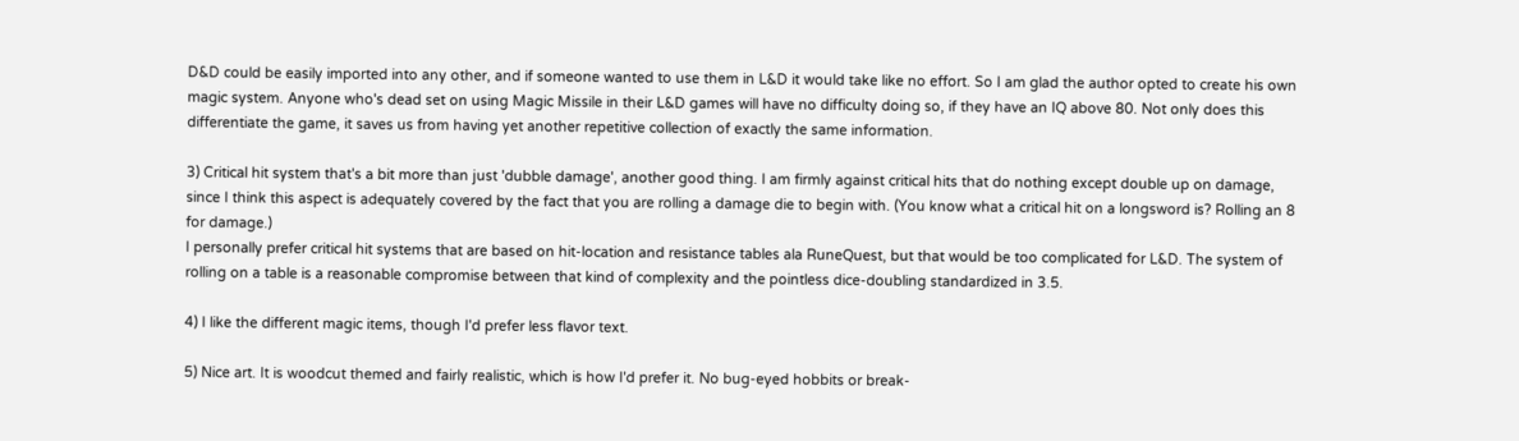D&D could be easily imported into any other, and if someone wanted to use them in L&D it would take like no effort. So I am glad the author opted to create his own magic system. Anyone who's dead set on using Magic Missile in their L&D games will have no difficulty doing so, if they have an IQ above 80. Not only does this differentiate the game, it saves us from having yet another repetitive collection of exactly the same information.

3) Critical hit system that's a bit more than just 'dubble damage', another good thing. I am firmly against critical hits that do nothing except double up on damage, since I think this aspect is adequately covered by the fact that you are rolling a damage die to begin with. (You know what a critical hit on a longsword is? Rolling an 8 for damage.)
I personally prefer critical hit systems that are based on hit-location and resistance tables ala RuneQuest, but that would be too complicated for L&D. The system of rolling on a table is a reasonable compromise between that kind of complexity and the pointless dice-doubling standardized in 3.5.

4) I like the different magic items, though I'd prefer less flavor text.

5) Nice art. It is woodcut themed and fairly realistic, which is how I'd prefer it. No bug-eyed hobbits or break-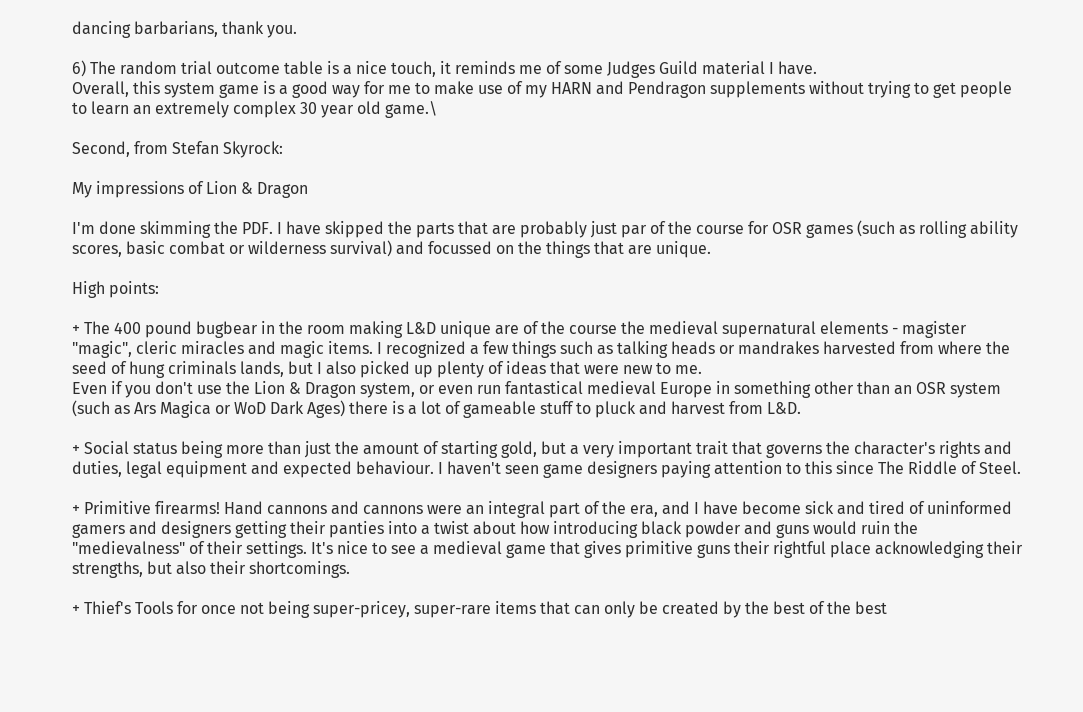dancing barbarians, thank you.

6) The random trial outcome table is a nice touch, it reminds me of some Judges Guild material I have.
Overall, this system game is a good way for me to make use of my HARN and Pendragon supplements without trying to get people to learn an extremely complex 30 year old game.\

Second, from Stefan Skyrock:

My impressions of Lion & Dragon

I'm done skimming the PDF. I have skipped the parts that are probably just par of the course for OSR games (such as rolling ability scores, basic combat or wilderness survival) and focussed on the things that are unique.

High points:

+ The 400 pound bugbear in the room making L&D unique are of the course the medieval supernatural elements - magister "magic", cleric miracles and magic items. I recognized a few things such as talking heads or mandrakes harvested from where the seed of hung criminals lands, but I also picked up plenty of ideas that were new to me.
Even if you don't use the Lion & Dragon system, or even run fantastical medieval Europe in something other than an OSR system (such as Ars Magica or WoD Dark Ages) there is a lot of gameable stuff to pluck and harvest from L&D.

+ Social status being more than just the amount of starting gold, but a very important trait that governs the character's rights and duties, legal equipment and expected behaviour. I haven't seen game designers paying attention to this since The Riddle of Steel.

+ Primitive firearms! Hand cannons and cannons were an integral part of the era, and I have become sick and tired of uninformed gamers and designers getting their panties into a twist about how introducing black powder and guns would ruin the "medievalness" of their settings. It's nice to see a medieval game that gives primitive guns their rightful place acknowledging their strengths, but also their shortcomings.

+ Thief's Tools for once not being super-pricey, super-rare items that can only be created by the best of the best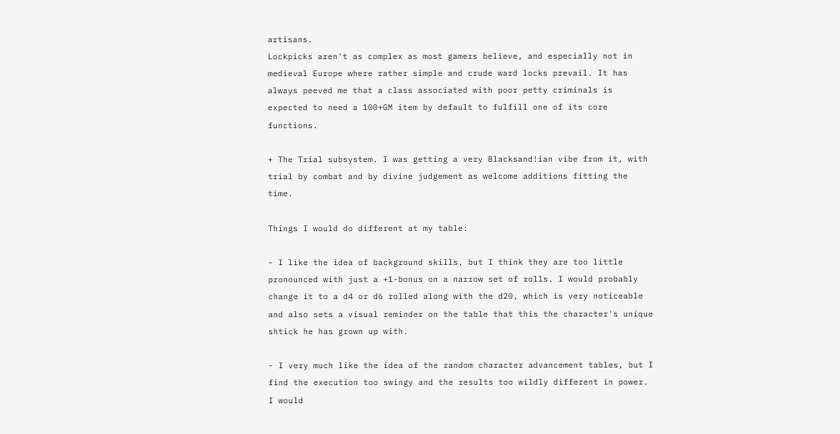artisans.
Lockpicks aren't as complex as most gamers believe, and especially not in medieval Europe where rather simple and crude ward locks prevail. It has always peeved me that a class associated with poor petty criminals is expected to need a 100+GM item by default to fulfill one of its core functions.

+ The Trial subsystem. I was getting a very Blacksand!ian vibe from it, with trial by combat and by divine judgement as welcome additions fitting the time.

Things I would do different at my table:

- I like the idea of background skills, but I think they are too little pronounced with just a +1-bonus on a narrow set of rolls. I would probably change it to a d4 or d6 rolled along with the d20, which is very noticeable and also sets a visual reminder on the table that this the character's unique shtick he has grown up with.

- I very much like the idea of the random character advancement tables, but I find the execution too swingy and the results too wildly different in power. I would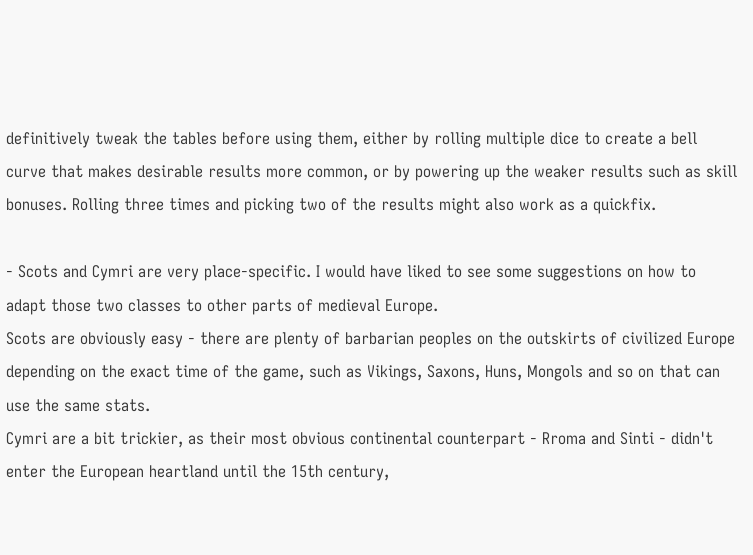definitively tweak the tables before using them, either by rolling multiple dice to create a bell curve that makes desirable results more common, or by powering up the weaker results such as skill bonuses. Rolling three times and picking two of the results might also work as a quickfix.

- Scots and Cymri are very place-specific. I would have liked to see some suggestions on how to adapt those two classes to other parts of medieval Europe.
Scots are obviously easy - there are plenty of barbarian peoples on the outskirts of civilized Europe depending on the exact time of the game, such as Vikings, Saxons, Huns, Mongols and so on that can use the same stats.
Cymri are a bit trickier, as their most obvious continental counterpart - Rroma and Sinti - didn't enter the European heartland until the 15th century,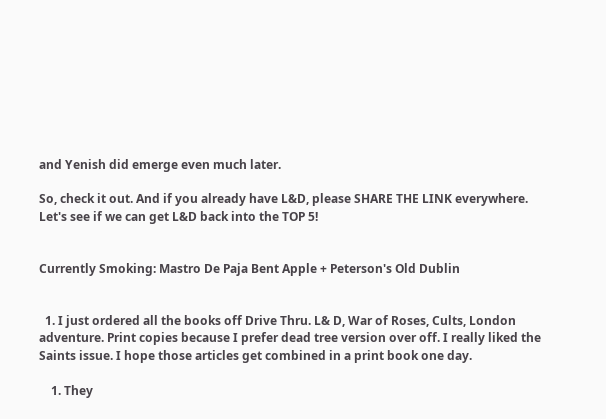and Yenish did emerge even much later.

So, check it out. And if you already have L&D, please SHARE THE LINK everywhere. Let's see if we can get L&D back into the TOP 5!


Currently Smoking: Mastro De Paja Bent Apple + Peterson's Old Dublin


  1. I just ordered all the books off Drive Thru. L& D, War of Roses, Cults, London adventure. Print copies because I prefer dead tree version over off. I really liked the Saints issue. I hope those articles get combined in a print book one day.

    1. They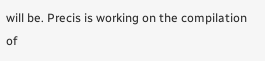will be. Precis is working on the compilation of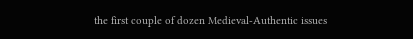the first couple of dozen Medieval-Authentic issues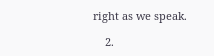right as we speak.

    2.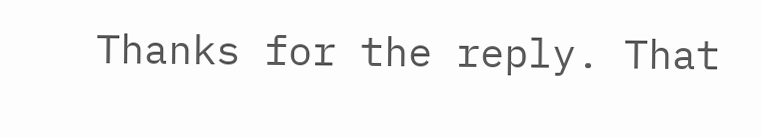Thanks for the reply. That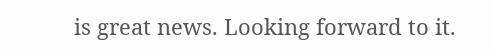is great news. Looking forward to it.